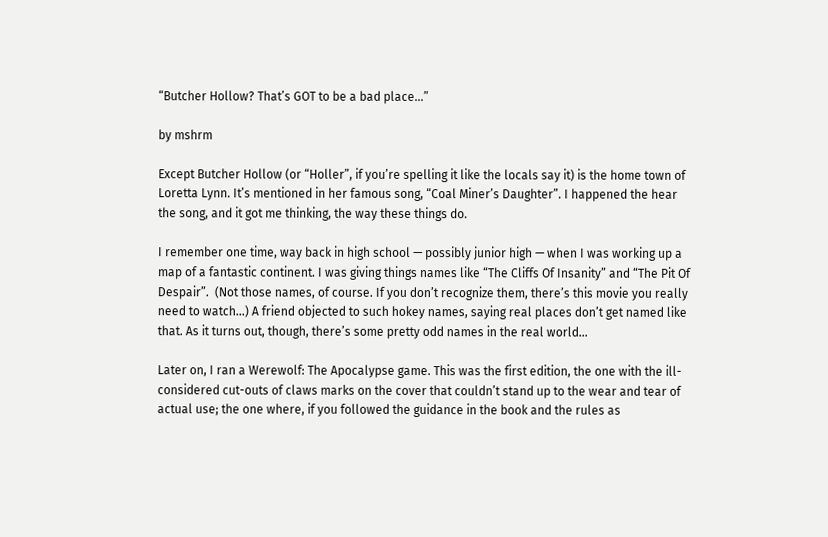“Butcher Hollow? That’s GOT to be a bad place…”

by mshrm

Except Butcher Hollow (or “Holler”, if you’re spelling it like the locals say it) is the home town of Loretta Lynn. It’s mentioned in her famous song, “Coal Miner’s Daughter”. I happened the hear the song, and it got me thinking, the way these things do.

I remember one time, way back in high school — possibly junior high — when I was working up a map of a fantastic continent. I was giving things names like “The Cliffs Of Insanity” and “The Pit Of Despair”.  (Not those names, of course. If you don’t recognize them, there’s this movie you really need to watch…) A friend objected to such hokey names, saying real places don’t get named like that. As it turns out, though, there’s some pretty odd names in the real world…

Later on, I ran a Werewolf: The Apocalypse game. This was the first edition, the one with the ill-considered cut-outs of claws marks on the cover that couldn’t stand up to the wear and tear of actual use; the one where, if you followed the guidance in the book and the rules as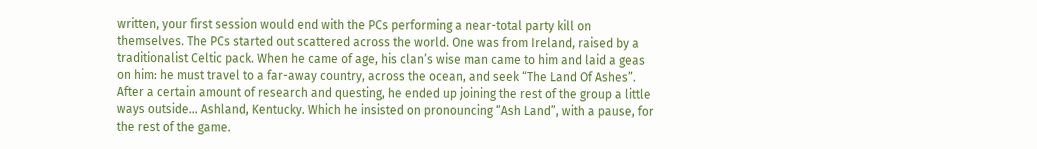written, your first session would end with the PCs performing a near-total party kill on themselves. The PCs started out scattered across the world. One was from Ireland, raised by a traditionalist Celtic pack. When he came of age, his clan’s wise man came to him and laid a geas on him: he must travel to a far-away country, across the ocean, and seek “The Land Of Ashes”. After a certain amount of research and questing, he ended up joining the rest of the group a little ways outside… Ashland, Kentucky. Which he insisted on pronouncing “Ash Land”, with a pause, for the rest of the game.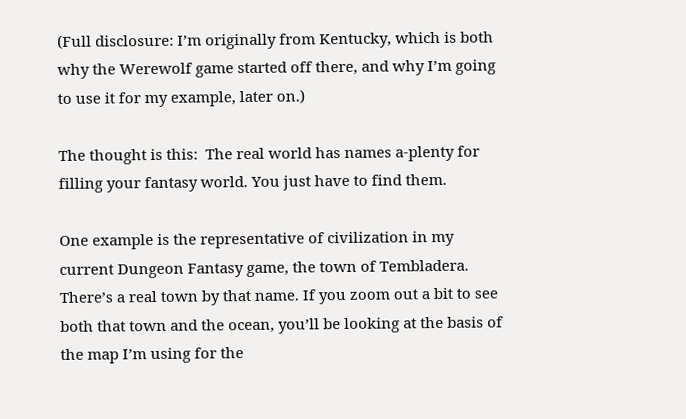(Full disclosure: I’m originally from Kentucky, which is both why the Werewolf game started off there, and why I’m going to use it for my example, later on.)

The thought is this:  The real world has names a-plenty for filling your fantasy world. You just have to find them.

One example is the representative of civilization in my current Dungeon Fantasy game, the town of Tembladera. There’s a real town by that name. If you zoom out a bit to see both that town and the ocean, you’ll be looking at the basis of the map I’m using for the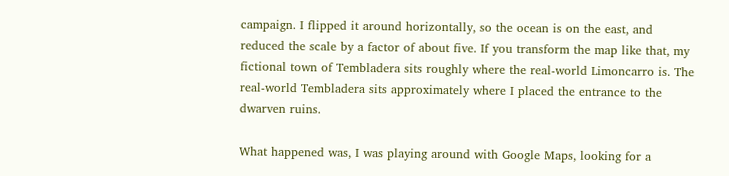campaign. I flipped it around horizontally, so the ocean is on the east, and reduced the scale by a factor of about five. If you transform the map like that, my fictional town of Tembladera sits roughly where the real-world Limoncarro is. The real-world Tembladera sits approximately where I placed the entrance to the dwarven ruins.

What happened was, I was playing around with Google Maps, looking for a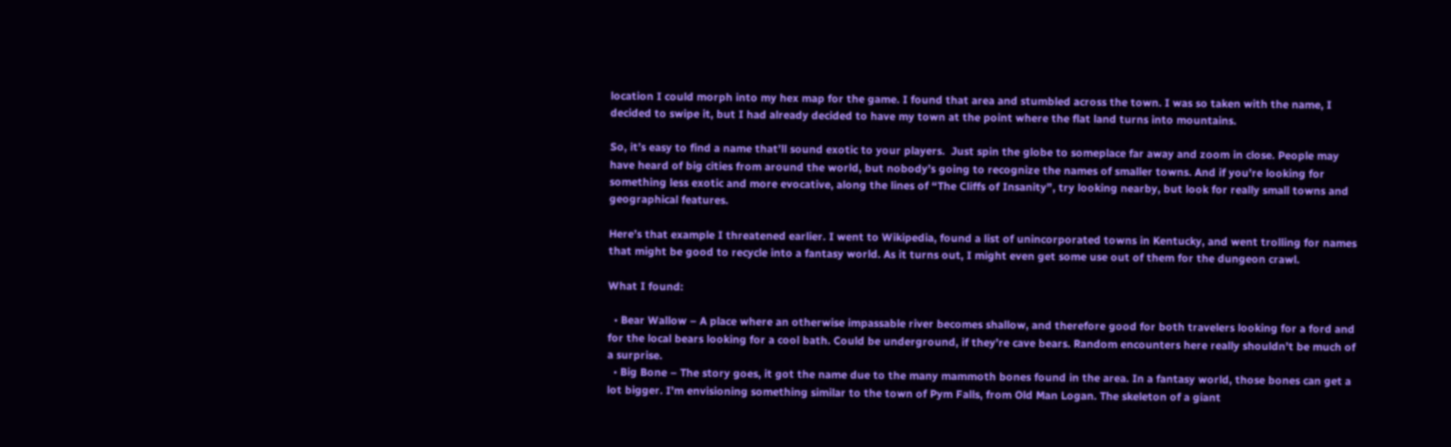location I could morph into my hex map for the game. I found that area and stumbled across the town. I was so taken with the name, I decided to swipe it, but I had already decided to have my town at the point where the flat land turns into mountains.

So, it’s easy to find a name that’ll sound exotic to your players.  Just spin the globe to someplace far away and zoom in close. People may have heard of big cities from around the world, but nobody’s going to recognize the names of smaller towns. And if you’re looking for something less exotic and more evocative, along the lines of “The Cliffs of Insanity”, try looking nearby, but look for really small towns and geographical features.

Here’s that example I threatened earlier. I went to Wikipedia, found a list of unincorporated towns in Kentucky, and went trolling for names that might be good to recycle into a fantasy world. As it turns out, I might even get some use out of them for the dungeon crawl.

What I found:

  • Bear Wallow – A place where an otherwise impassable river becomes shallow, and therefore good for both travelers looking for a ford and for the local bears looking for a cool bath. Could be underground, if they’re cave bears. Random encounters here really shouldn’t be much of a surprise.
  • Big Bone – The story goes, it got the name due to the many mammoth bones found in the area. In a fantasy world, those bones can get a lot bigger. I’m envisioning something similar to the town of Pym Falls, from Old Man Logan. The skeleton of a giant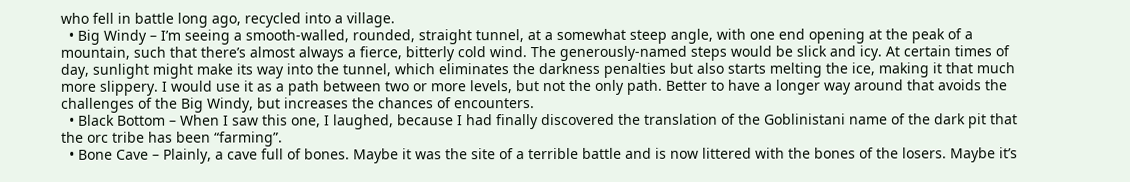who fell in battle long ago, recycled into a village.
  • Big Windy – I’m seeing a smooth-walled, rounded, straight tunnel, at a somewhat steep angle, with one end opening at the peak of a mountain, such that there’s almost always a fierce, bitterly cold wind. The generously-named steps would be slick and icy. At certain times of day, sunlight might make its way into the tunnel, which eliminates the darkness penalties but also starts melting the ice, making it that much more slippery. I would use it as a path between two or more levels, but not the only path. Better to have a longer way around that avoids the challenges of the Big Windy, but increases the chances of encounters.
  • Black Bottom – When I saw this one, I laughed, because I had finally discovered the translation of the Goblinistani name of the dark pit that the orc tribe has been “farming”.
  • Bone Cave – Plainly, a cave full of bones. Maybe it was the site of a terrible battle and is now littered with the bones of the losers. Maybe it’s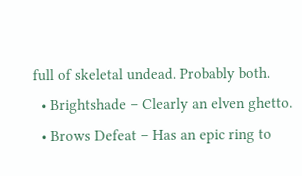full of skeletal undead. Probably both.
  • Brightshade – Clearly an elven ghetto.
  • Brows Defeat – Has an epic ring to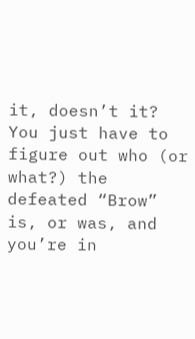it, doesn’t it? You just have to figure out who (or what?) the defeated “Brow” is, or was, and you’re in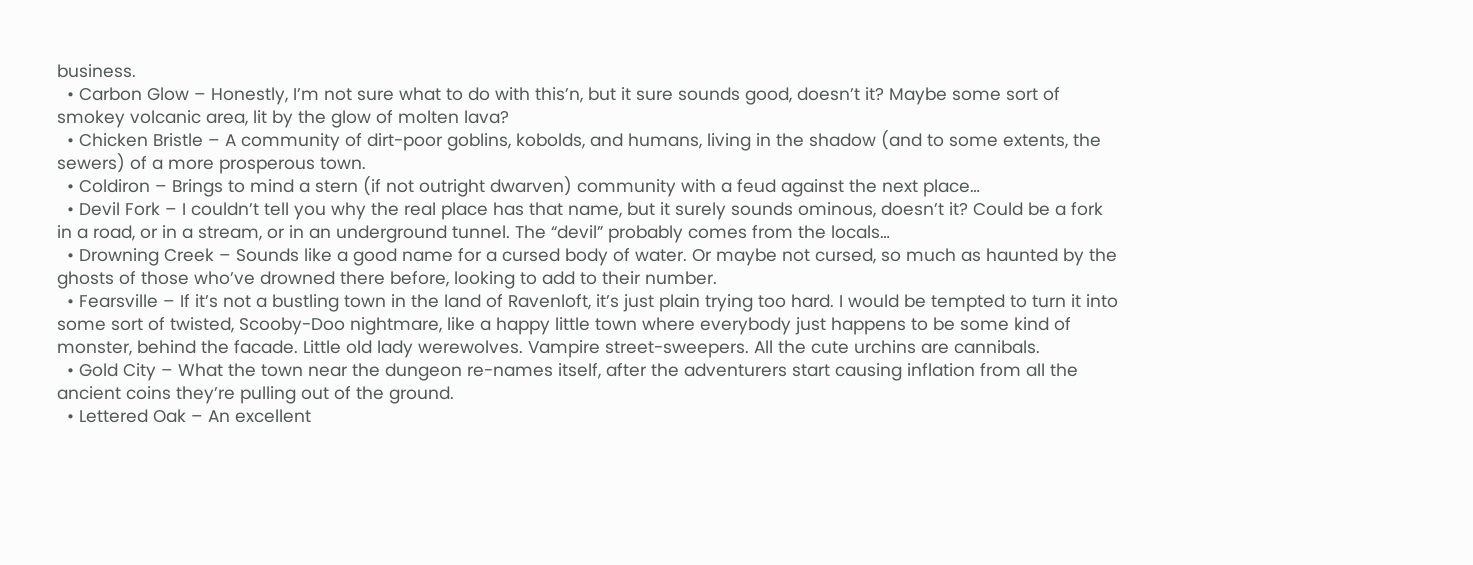business.
  • Carbon Glow – Honestly, I’m not sure what to do with this’n, but it sure sounds good, doesn’t it? Maybe some sort of smokey volcanic area, lit by the glow of molten lava?
  • Chicken Bristle – A community of dirt-poor goblins, kobolds, and humans, living in the shadow (and to some extents, the sewers) of a more prosperous town.
  • Coldiron – Brings to mind a stern (if not outright dwarven) community with a feud against the next place…
  • Devil Fork – I couldn’t tell you why the real place has that name, but it surely sounds ominous, doesn’t it? Could be a fork in a road, or in a stream, or in an underground tunnel. The “devil” probably comes from the locals…
  • Drowning Creek – Sounds like a good name for a cursed body of water. Or maybe not cursed, so much as haunted by the ghosts of those who’ve drowned there before, looking to add to their number.
  • Fearsville – If it’s not a bustling town in the land of Ravenloft, it’s just plain trying too hard. I would be tempted to turn it into some sort of twisted, Scooby-Doo nightmare, like a happy little town where everybody just happens to be some kind of monster, behind the facade. Little old lady werewolves. Vampire street-sweepers. All the cute urchins are cannibals.
  • Gold City – What the town near the dungeon re-names itself, after the adventurers start causing inflation from all the ancient coins they’re pulling out of the ground.
  • Lettered Oak – An excellent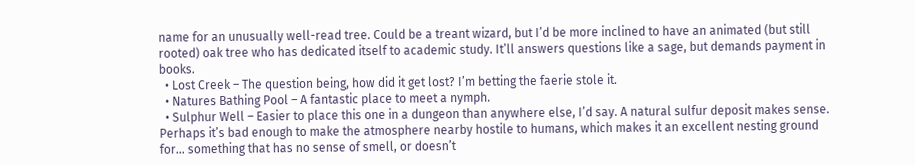name for an unusually well-read tree. Could be a treant wizard, but I’d be more inclined to have an animated (but still rooted) oak tree who has dedicated itself to academic study. It’ll answers questions like a sage, but demands payment in books.
  • Lost Creek – The question being, how did it get lost? I’m betting the faerie stole it.
  • Natures Bathing Pool – A fantastic place to meet a nymph.
  • Sulphur Well – Easier to place this one in a dungeon than anywhere else, I’d say. A natural sulfur deposit makes sense. Perhaps it’s bad enough to make the atmosphere nearby hostile to humans, which makes it an excellent nesting ground for… something that has no sense of smell, or doesn’t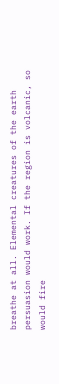breathe at all. Elemental creatures of the earth persuasion would work. If the region is volcanic, so would fire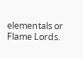elementals or Flame Lords.